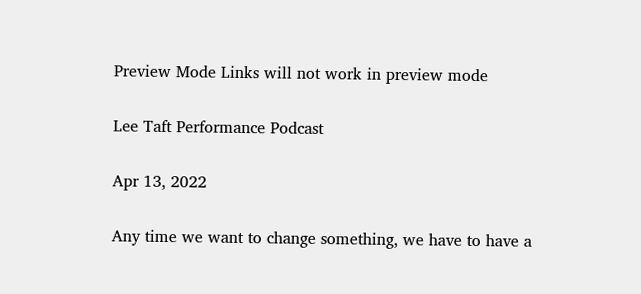Preview Mode Links will not work in preview mode

Lee Taft Performance Podcast

Apr 13, 2022

Any time we want to change something, we have to have a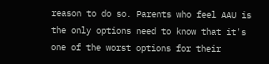reason to do so. Parents who feel AAU is the only options need to know that it's one of the worst options for their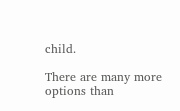child.

There are many more options than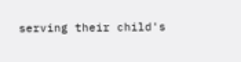serving their child's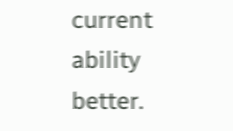current ability better.